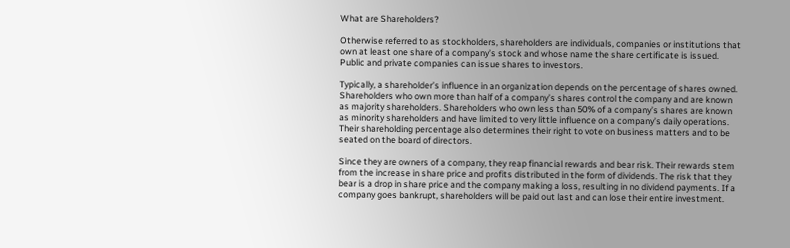What are Shareholders?

Otherwise referred to as stockholders, shareholders are individuals, companies or institutions that own at least one share of a company’s stock and whose name the share certificate is issued. Public and private companies can issue shares to investors.

Typically, a shareholder’s influence in an organization depends on the percentage of shares owned. Shareholders who own more than half of a company’s shares control the company and are known as majority shareholders. Shareholders who own less than 50% of a company’s shares are known as minority shareholders and have limited to very little influence on a company’s daily operations. Their shareholding percentage also determines their right to vote on business matters and to be seated on the board of directors.

Since they are owners of a company, they reap financial rewards and bear risk. Their rewards stem from the increase in share price and profits distributed in the form of dividends. The risk that they bear is a drop in share price and the company making a loss, resulting in no dividend payments. If a company goes bankrupt, shareholders will be paid out last and can lose their entire investment.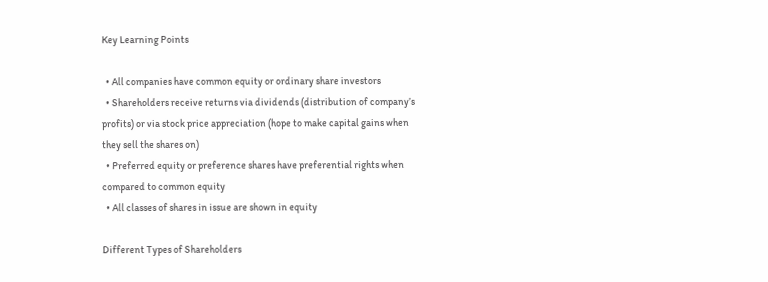Key Learning Points

  • All companies have common equity or ordinary share investors
  • Shareholders receive returns via dividends (distribution of company’s profits) or via stock price appreciation (hope to make capital gains when they sell the shares on)
  • Preferred equity or preference shares have preferential rights when compared to common equity
  • All classes of shares in issue are shown in equity

Different Types of Shareholders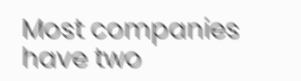Most companies have two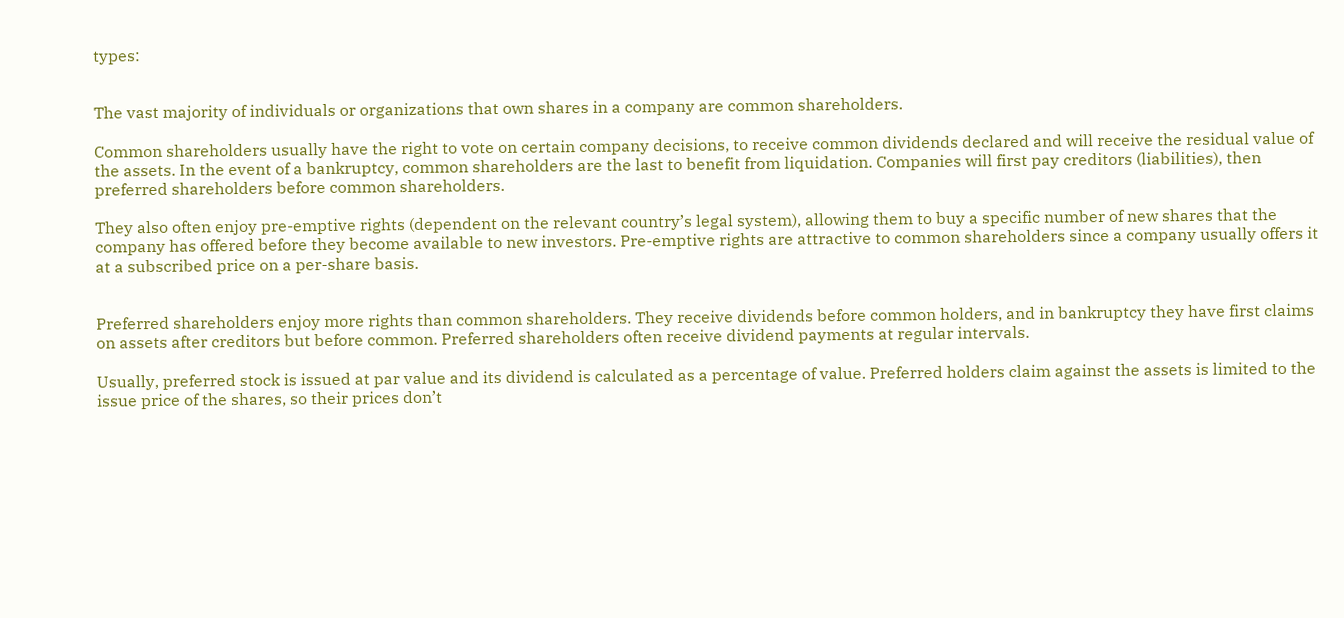types:


The vast majority of individuals or organizations that own shares in a company are common shareholders.

Common shareholders usually have the right to vote on certain company decisions, to receive common dividends declared and will receive the residual value of the assets. In the event of a bankruptcy, common shareholders are the last to benefit from liquidation. Companies will first pay creditors (liabilities), then preferred shareholders before common shareholders.

They also often enjoy pre-emptive rights (dependent on the relevant country’s legal system), allowing them to buy a specific number of new shares that the company has offered before they become available to new investors. Pre-emptive rights are attractive to common shareholders since a company usually offers it at a subscribed price on a per-share basis.


Preferred shareholders enjoy more rights than common shareholders. They receive dividends before common holders, and in bankruptcy they have first claims on assets after creditors but before common. Preferred shareholders often receive dividend payments at regular intervals.

Usually, preferred stock is issued at par value and its dividend is calculated as a percentage of value. Preferred holders claim against the assets is limited to the issue price of the shares, so their prices don’t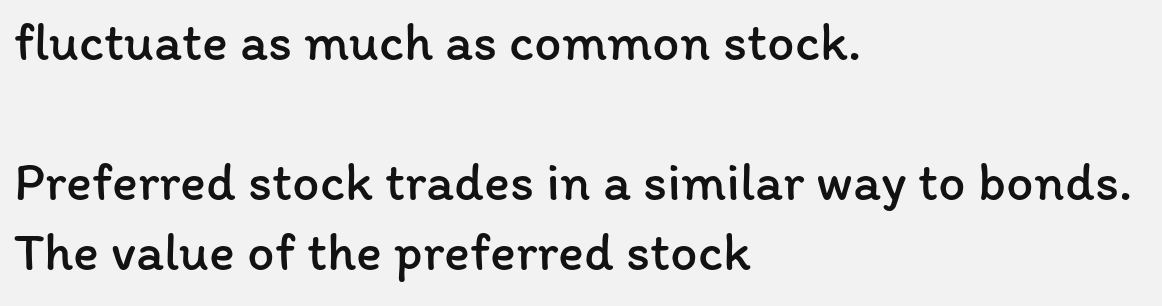fluctuate as much as common stock.

Preferred stock trades in a similar way to bonds. The value of the preferred stock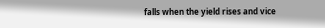falls when the yield rises and vice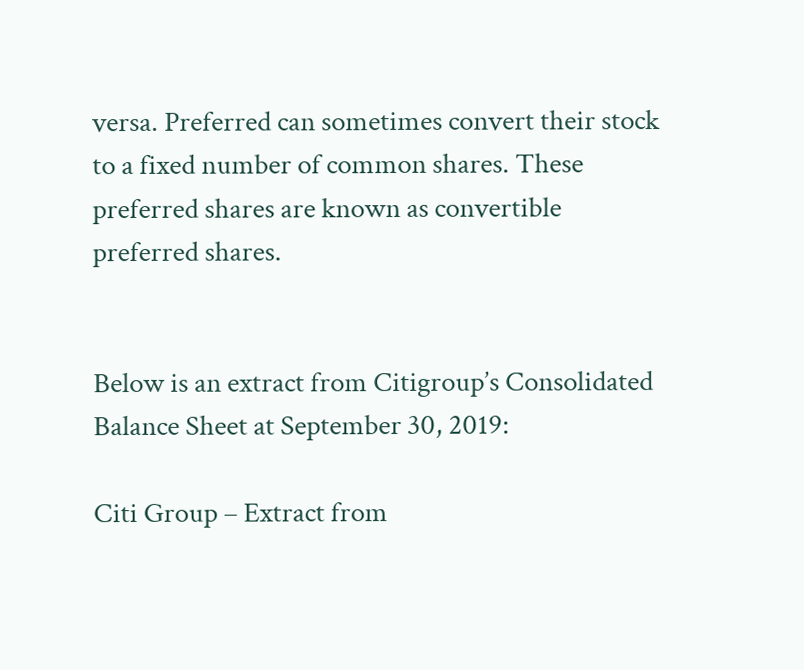versa. Preferred can sometimes convert their stock to a fixed number of common shares. These preferred shares are known as convertible preferred shares.


Below is an extract from Citigroup’s Consolidated Balance Sheet at September 30, 2019:

Citi Group – Extract from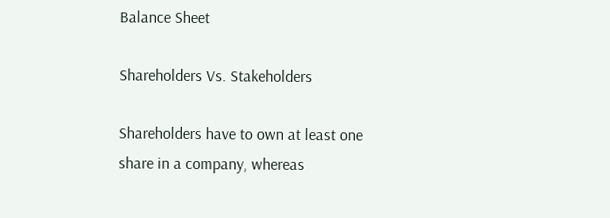Balance Sheet

Shareholders Vs. Stakeholders

Shareholders have to own at least one share in a company, whereas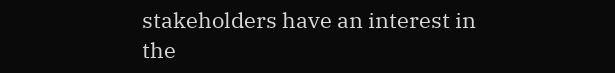stakeholders have an interest in the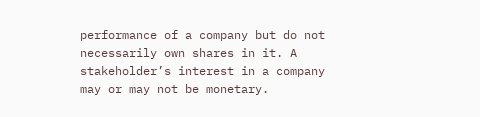performance of a company but do not necessarily own shares in it. A stakeholder’s interest in a company may or may not be monetary.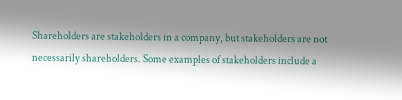Shareholders are stakeholders in a company, but stakeholders are not necessarily shareholders. Some examples of stakeholders include a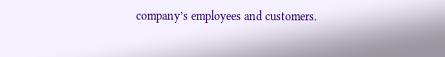company’s employees and customers.